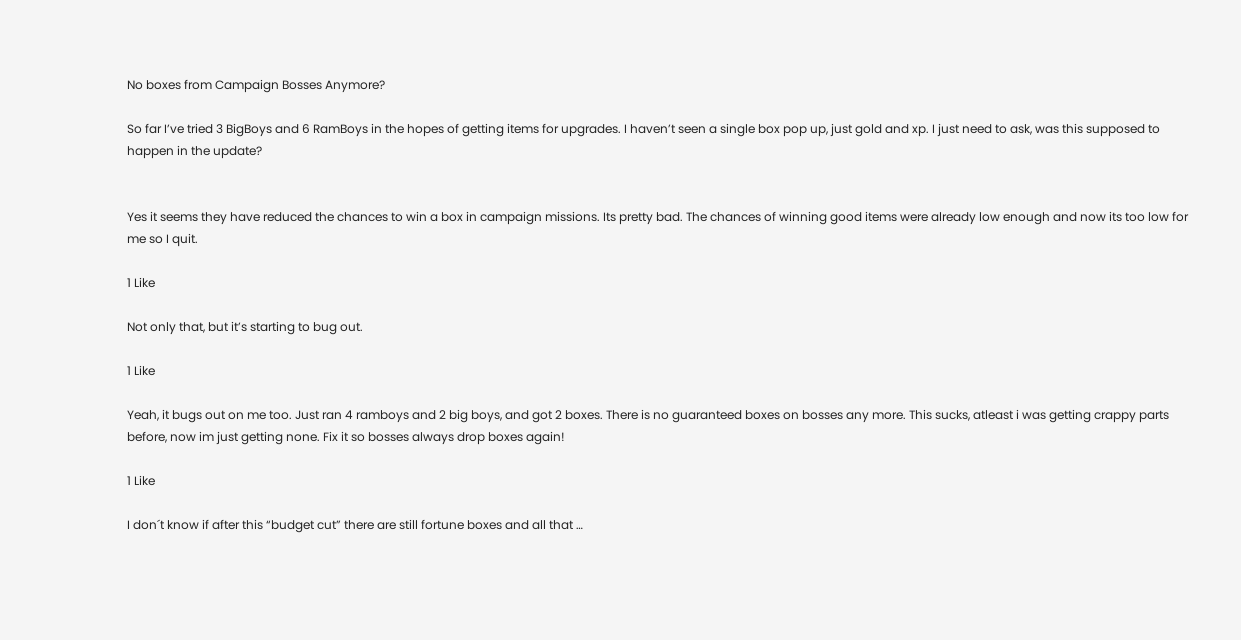No boxes from Campaign Bosses Anymore?

So far I’ve tried 3 BigBoys and 6 RamBoys in the hopes of getting items for upgrades. I haven’t seen a single box pop up, just gold and xp. I just need to ask, was this supposed to happen in the update?


Yes it seems they have reduced the chances to win a box in campaign missions. Its pretty bad. The chances of winning good items were already low enough and now its too low for me so I quit.

1 Like

Not only that, but it’s starting to bug out.

1 Like

Yeah, it bugs out on me too. Just ran 4 ramboys and 2 big boys, and got 2 boxes. There is no guaranteed boxes on bosses any more. This sucks, atleast i was getting crappy parts before, now im just getting none. Fix it so bosses always drop boxes again!

1 Like

I don´t know if after this “budget cut” there are still fortune boxes and all that …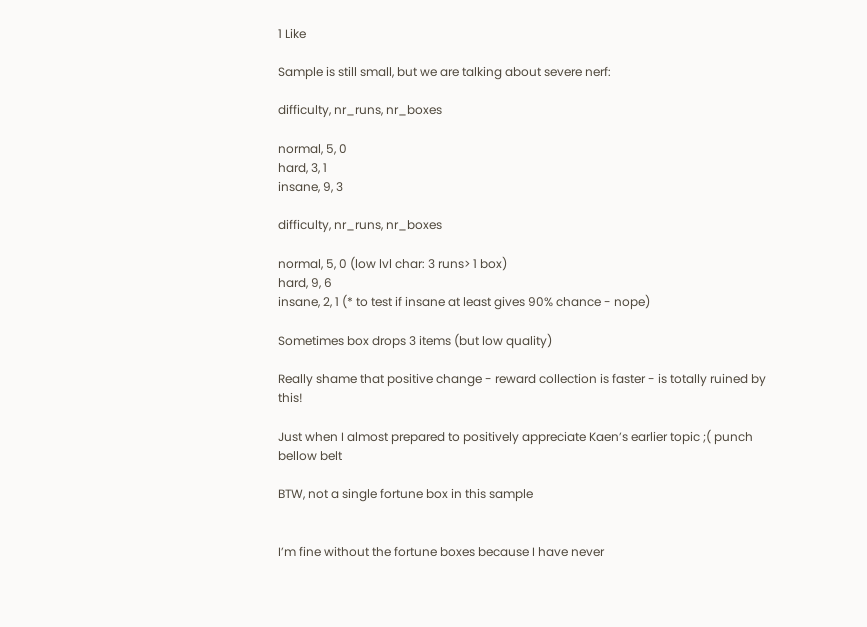1 Like

Sample is still small, but we are talking about severe nerf:

difficulty, nr_runs, nr_boxes

normal, 5, 0
hard, 3, 1
insane, 9, 3

difficulty, nr_runs, nr_boxes

normal, 5, 0 (low lvl char: 3 runs> 1 box)
hard, 9, 6
insane, 2, 1 (* to test if insane at least gives 90% chance - nope)

Sometimes box drops 3 items (but low quality)

Really shame that positive change - reward collection is faster - is totally ruined by this!

Just when I almost prepared to positively appreciate Kaen’s earlier topic ;( punch bellow belt

BTW, not a single fortune box in this sample


I’m fine without the fortune boxes because I have never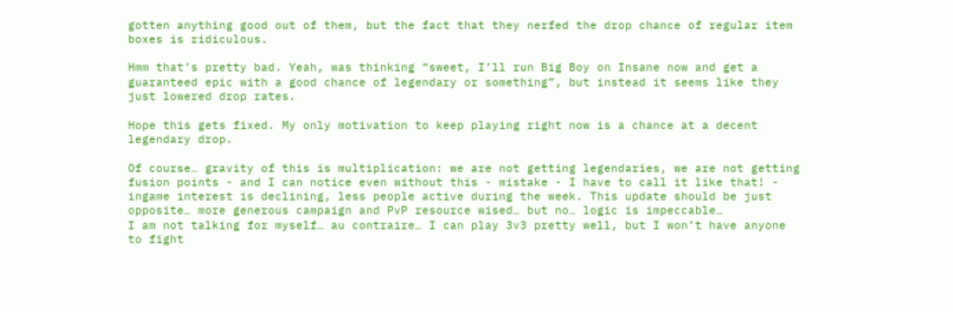gotten anything good out of them, but the fact that they nerfed the drop chance of regular item boxes is ridiculous.

Hmm that’s pretty bad. Yeah, was thinking “sweet, I’ll run Big Boy on Insane now and get a guaranteed epic with a good chance of legendary or something”, but instead it seems like they just lowered drop rates.

Hope this gets fixed. My only motivation to keep playing right now is a chance at a decent legendary drop.

Of course… gravity of this is multiplication: we are not getting legendaries, we are not getting fusion points - and I can notice even without this - mistake - I have to call it like that! - ingame interest is declining, less people active during the week. This update should be just opposite… more generous campaign and PvP resource wised… but no… logic is impeccable…
I am not talking for myself… au contraire… I can play 3v3 pretty well, but I won’t have anyone to fight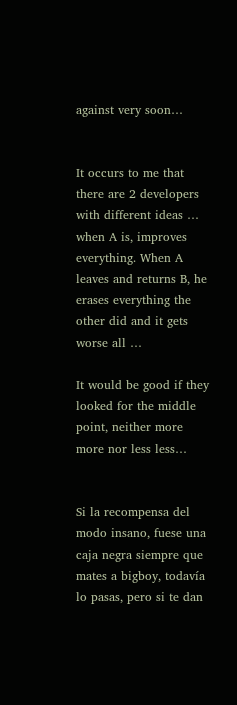against very soon…


It occurs to me that there are 2 developers with different ideas … when A is, improves everything. When A leaves and returns B, he erases everything the other did and it gets worse all …

It would be good if they looked for the middle point, neither more more nor less less…


Si la recompensa del modo insano, fuese una caja negra siempre que mates a bigboy, todavía lo pasas, pero si te dan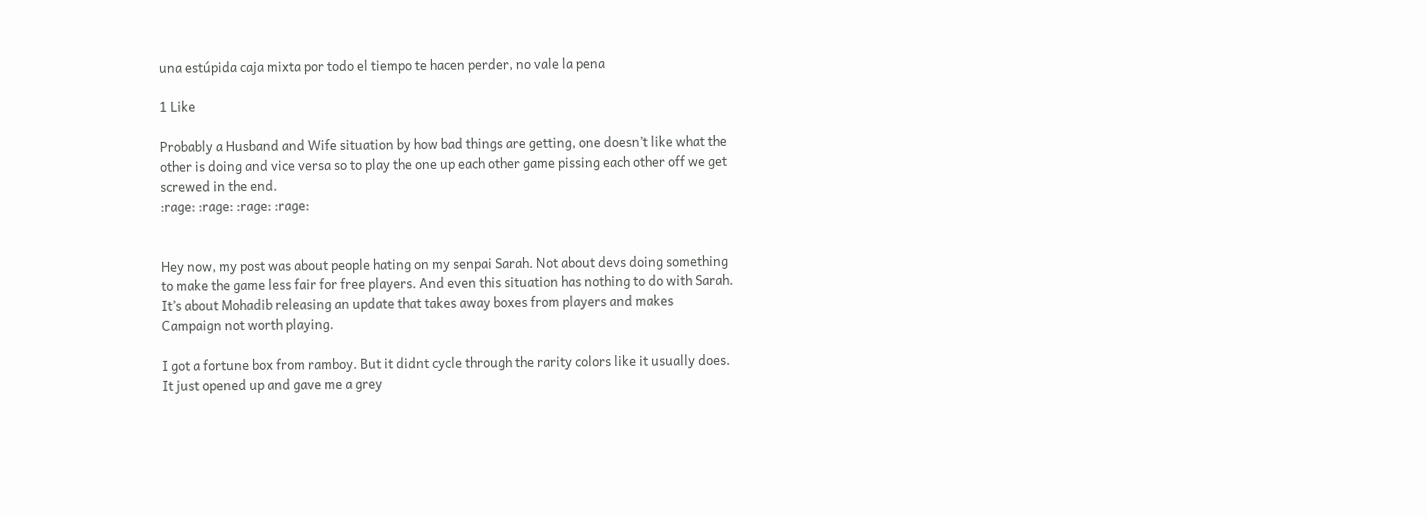una estúpida caja mixta por todo el tiempo te hacen perder, no vale la pena

1 Like

Probably a Husband and Wife situation by how bad things are getting, one doesn’t like what the other is doing and vice versa so to play the one up each other game pissing each other off we get screwed in the end.
:rage: :rage: :rage: :rage:


Hey now, my post was about people hating on my senpai Sarah. Not about devs doing something to make the game less fair for free players. And even this situation has nothing to do with Sarah. It’s about Mohadib releasing an update that takes away boxes from players and makes Campaign not worth playing.

I got a fortune box from ramboy. But it didnt cycle through the rarity colors like it usually does. It just opened up and gave me a grey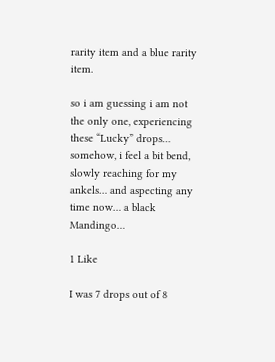rarity item and a blue rarity item.

so i am guessing i am not the only one, experiencing these “Lucky” drops… somehow, i feel a bit bend, slowly reaching for my ankels… and aspecting any time now… a black Mandingo…

1 Like

I was 7 drops out of 8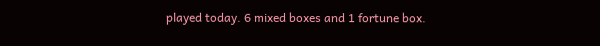played today. 6 mixed boxes and 1 fortune box.